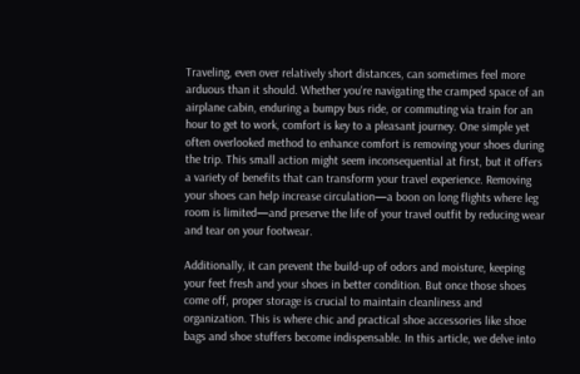Traveling, even over relatively short distances, can sometimes feel more arduous than it should. Whether you're navigating the cramped space of an airplane cabin, enduring a bumpy bus ride, or commuting via train for an hour to get to work, comfort is key to a pleasant journey. One simple yet often overlooked method to enhance comfort is removing your shoes during the trip. This small action might seem inconsequential at first, but it offers a variety of benefits that can transform your travel experience. Removing your shoes can help increase circulation—a boon on long flights where leg room is limited—and preserve the life of your travel outfit by reducing wear and tear on your footwear.

Additionally, it can prevent the build-up of odors and moisture, keeping your feet fresh and your shoes in better condition. But once those shoes come off, proper storage is crucial to maintain cleanliness and organization. This is where chic and practical shoe accessories like shoe bags and shoe stuffers become indispensable. In this article, we delve into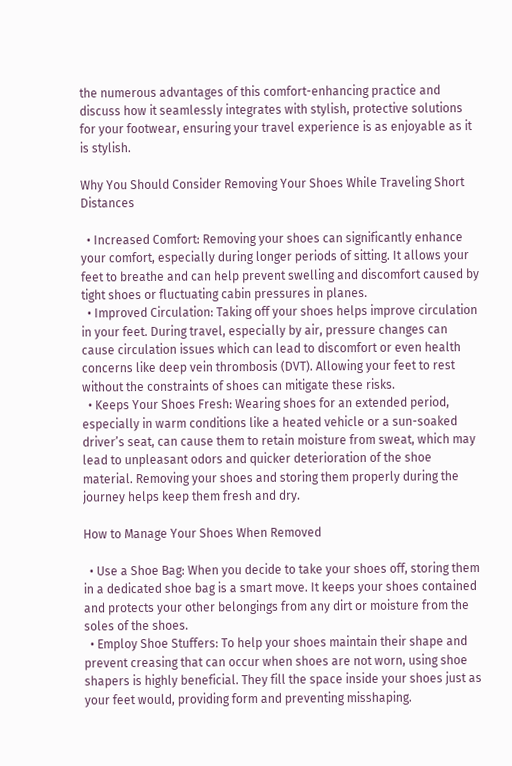the numerous advantages of this comfort-enhancing practice and discuss how it seamlessly integrates with stylish, protective solutions for your footwear, ensuring your travel experience is as enjoyable as it is stylish.

Why You Should Consider Removing Your Shoes While Traveling Short Distances

  • Increased Comfort: Removing your shoes can significantly enhance your comfort, especially during longer periods of sitting. It allows your feet to breathe and can help prevent swelling and discomfort caused by tight shoes or fluctuating cabin pressures in planes.
  • Improved Circulation: Taking off your shoes helps improve circulation in your feet. During travel, especially by air, pressure changes can cause circulation issues which can lead to discomfort or even health concerns like deep vein thrombosis (DVT). Allowing your feet to rest without the constraints of shoes can mitigate these risks.
  • Keeps Your Shoes Fresh: Wearing shoes for an extended period, especially in warm conditions like a heated vehicle or a sun-soaked driver’s seat, can cause them to retain moisture from sweat, which may lead to unpleasant odors and quicker deterioration of the shoe material. Removing your shoes and storing them properly during the journey helps keep them fresh and dry.

How to Manage Your Shoes When Removed

  • Use a Shoe Bag: When you decide to take your shoes off, storing them in a dedicated shoe bag is a smart move. It keeps your shoes contained and protects your other belongings from any dirt or moisture from the soles of the shoes.
  • Employ Shoe Stuffers: To help your shoes maintain their shape and prevent creasing that can occur when shoes are not worn, using shoe shapers is highly beneficial. They fill the space inside your shoes just as your feet would, providing form and preventing misshaping.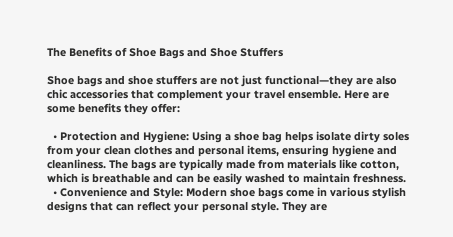The Benefits of Shoe Bags and Shoe Stuffers

Shoe bags and shoe stuffers are not just functional—they are also chic accessories that complement your travel ensemble. Here are some benefits they offer:

  • Protection and Hygiene: Using a shoe bag helps isolate dirty soles from your clean clothes and personal items, ensuring hygiene and cleanliness. The bags are typically made from materials like cotton, which is breathable and can be easily washed to maintain freshness.
  • Convenience and Style: Modern shoe bags come in various stylish designs that can reflect your personal style. They are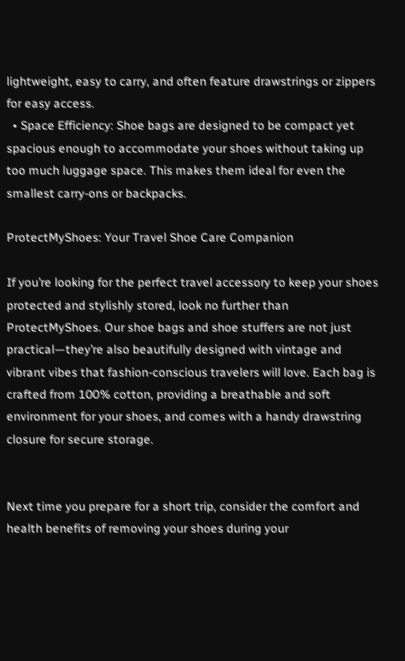lightweight, easy to carry, and often feature drawstrings or zippers for easy access.
  • Space Efficiency: Shoe bags are designed to be compact yet spacious enough to accommodate your shoes without taking up too much luggage space. This makes them ideal for even the smallest carry-ons or backpacks.

ProtectMyShoes: Your Travel Shoe Care Companion

If you’re looking for the perfect travel accessory to keep your shoes protected and stylishly stored, look no further than ProtectMyShoes. Our shoe bags and shoe stuffers are not just practical—they’re also beautifully designed with vintage and vibrant vibes that fashion-conscious travelers will love. Each bag is crafted from 100% cotton, providing a breathable and soft environment for your shoes, and comes with a handy drawstring closure for secure storage.


Next time you prepare for a short trip, consider the comfort and health benefits of removing your shoes during your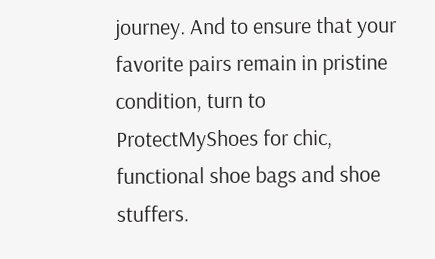journey. And to ensure that your favorite pairs remain in pristine condition, turn to ProtectMyShoes for chic, functional shoe bags and shoe stuffers.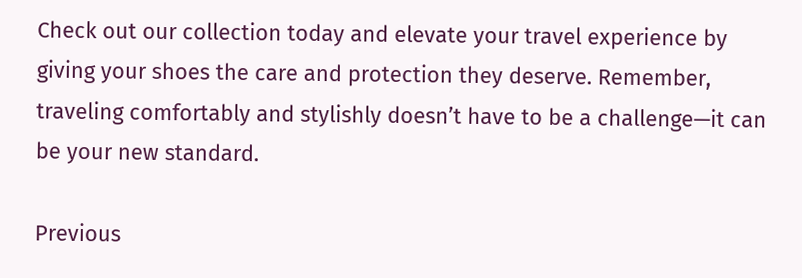Check out our collection today and elevate your travel experience by giving your shoes the care and protection they deserve. Remember, traveling comfortably and stylishly doesn’t have to be a challenge—it can be your new standard.

Previous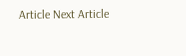Article Next Article